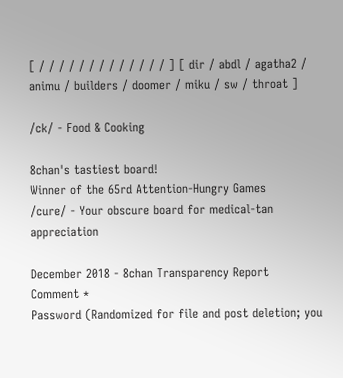[ / / / / / / / / / / / / / ] [ dir / abdl / agatha2 / animu / builders / doomer / miku / sw / throat ]

/ck/ - Food & Cooking

8chan's tastiest board!
Winner of the 65rd Attention-Hungry Games
/cure/ - Your obscure board for medical-tan appreciation

December 2018 - 8chan Transparency Report
Comment *
Password (Randomized for file and post deletion; you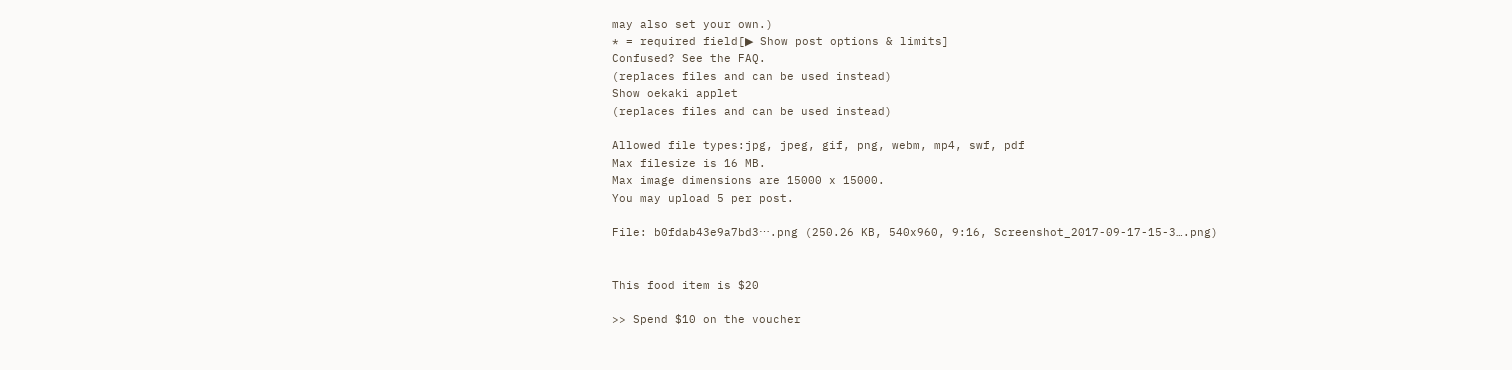may also set your own.)
* = required field[▶ Show post options & limits]
Confused? See the FAQ.
(replaces files and can be used instead)
Show oekaki applet
(replaces files and can be used instead)

Allowed file types:jpg, jpeg, gif, png, webm, mp4, swf, pdf
Max filesize is 16 MB.
Max image dimensions are 15000 x 15000.
You may upload 5 per post.

File: b0fdab43e9a7bd3⋯.png (250.26 KB, 540x960, 9:16, Screenshot_2017-09-17-15-3….png)


This food item is $20

>> Spend $10 on the voucher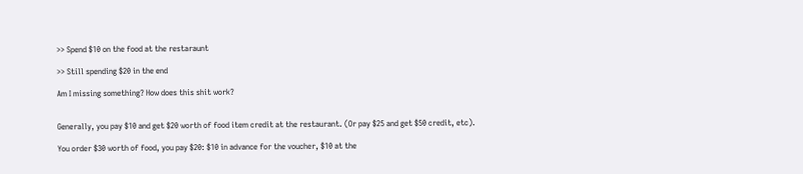>> Spend $10 on the food at the restaraunt

>> Still spending $20 in the end

Am I missing something? How does this shit work?


Generally, you pay $10 and get $20 worth of food item credit at the restaurant. (Or pay $25 and get $50 credit, etc).

You order $30 worth of food, you pay $20: $10 in advance for the voucher, $10 at the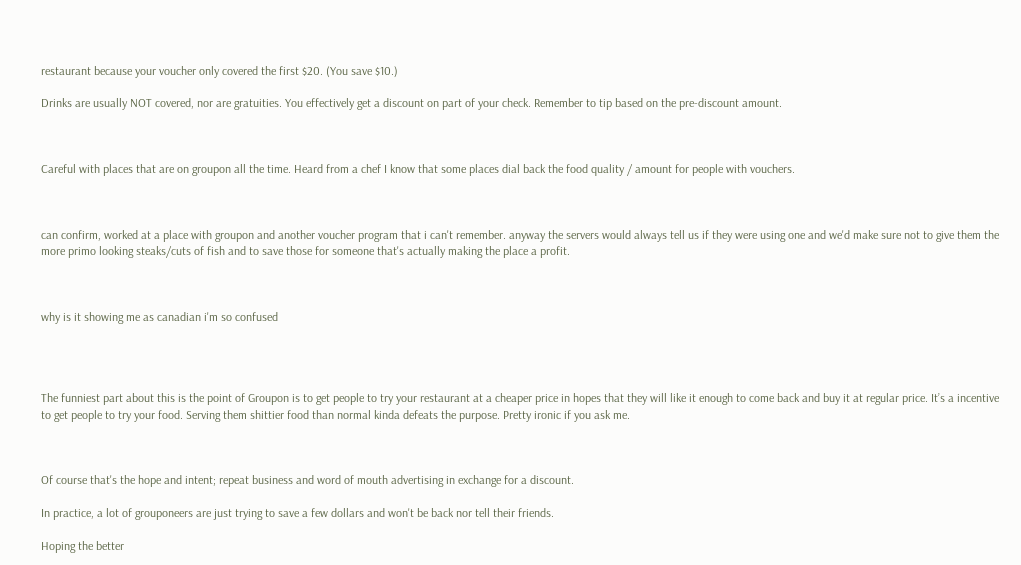restaurant because your voucher only covered the first $20. (You save $10.)

Drinks are usually NOT covered, nor are gratuities. You effectively get a discount on part of your check. Remember to tip based on the pre-discount amount.



Careful with places that are on groupon all the time. Heard from a chef I know that some places dial back the food quality / amount for people with vouchers.



can confirm, worked at a place with groupon and another voucher program that i can't remember. anyway the servers would always tell us if they were using one and we'd make sure not to give them the more primo looking steaks/cuts of fish and to save those for someone that's actually making the place a profit.



why is it showing me as canadian i'm so confused




The funniest part about this is the point of Groupon is to get people to try your restaurant at a cheaper price in hopes that they will like it enough to come back and buy it at regular price. It’s a incentive to get people to try your food. Serving them shittier food than normal kinda defeats the purpose. Pretty ironic if you ask me.



Of course that's the hope and intent; repeat business and word of mouth advertising in exchange for a discount.

In practice, a lot of grouponeers are just trying to save a few dollars and won't be back nor tell their friends.

Hoping the better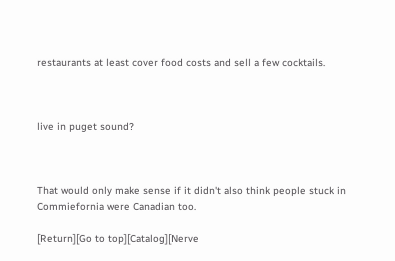restaurants at least cover food costs and sell a few cocktails.



live in puget sound?



That would only make sense if it didn't also think people stuck in Commiefornia were Canadian too.

[Return][Go to top][Catalog][Nerve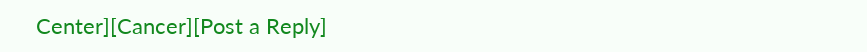Center][Cancer][Post a Reply]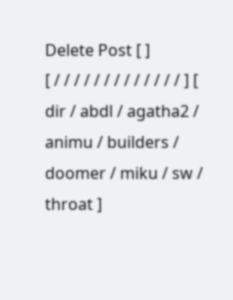Delete Post [ ]
[ / / / / / / / / / / / / / ] [ dir / abdl / agatha2 / animu / builders / doomer / miku / sw / throat ]